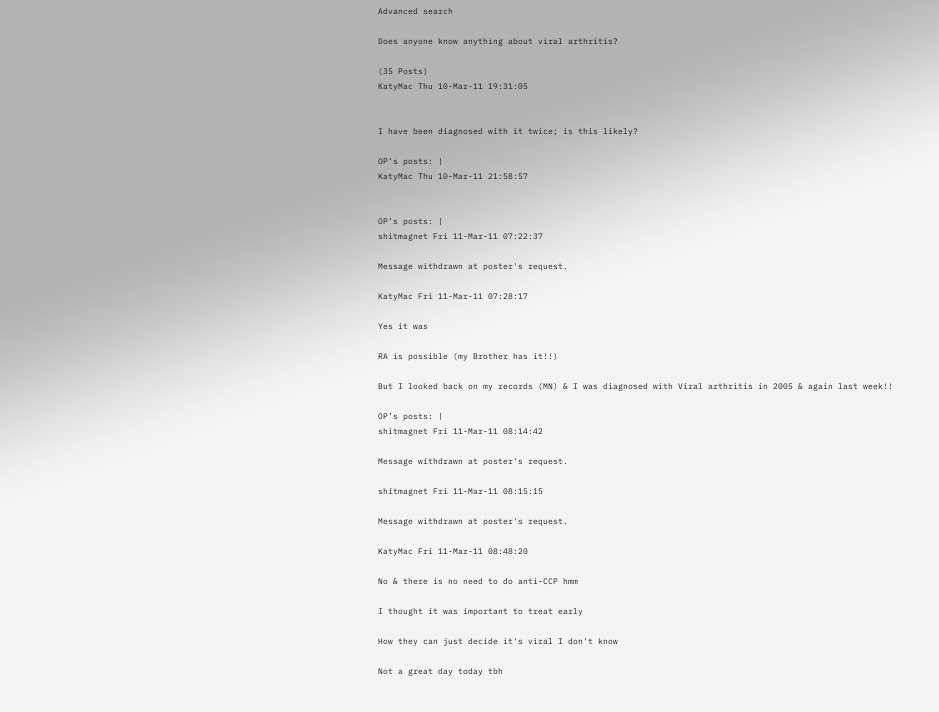Advanced search

Does anyone know anything about viral arthritis?

(35 Posts)
KatyMac Thu 10-Mar-11 19:31:05


I have been diagnosed with it twice; is this likely?

OP’s posts: |
KatyMac Thu 10-Mar-11 21:58:57


OP’s posts: |
shitmagnet Fri 11-Mar-11 07:22:37

Message withdrawn at poster's request.

KatyMac Fri 11-Mar-11 07:28:17

Yes it was

RA is possible (my Brother has it!!)

But I looked back on my records (MN) & I was diagnosed with Viral arthritis in 2005 & again last week!!

OP’s posts: |
shitmagnet Fri 11-Mar-11 08:14:42

Message withdrawn at poster's request.

shitmagnet Fri 11-Mar-11 08:15:15

Message withdrawn at poster's request.

KatyMac Fri 11-Mar-11 08:48:20

No & there is no need to do anti-CCP hmm

I thought it was important to treat early

How they can just decide it's viral I don't know

Not a great day today tbh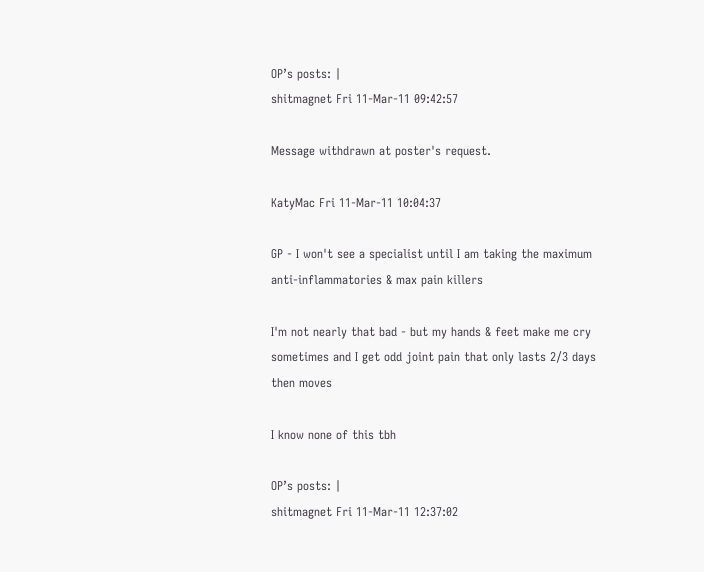OP’s posts: |
shitmagnet Fri 11-Mar-11 09:42:57

Message withdrawn at poster's request.

KatyMac Fri 11-Mar-11 10:04:37

GP - I won't see a specialist until I am taking the maximum anti-inflammatories & max pain killers

I'm not nearly that bad - but my hands & feet make me cry sometimes and I get odd joint pain that only lasts 2/3 days then moves

I know none of this tbh

OP’s posts: |
shitmagnet Fri 11-Mar-11 12:37:02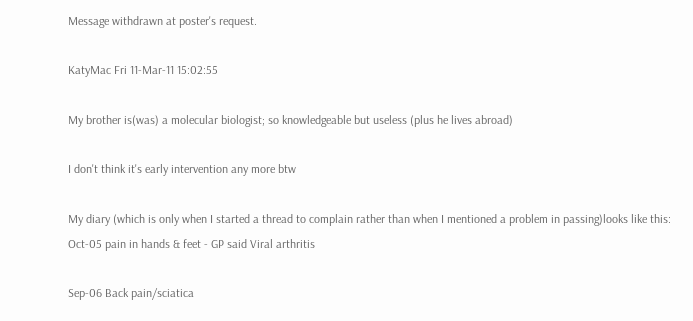Message withdrawn at poster's request.

KatyMac Fri 11-Mar-11 15:02:55

My brother is(was) a molecular biologist; so knowledgeable but useless (plus he lives abroad)

I don't think it's early intervention any more btw

My diary (which is only when I started a thread to complain rather than when I mentioned a problem in passing)looks like this:
Oct-05 pain in hands & feet - GP said Viral arthritis

Sep-06 Back pain/sciatica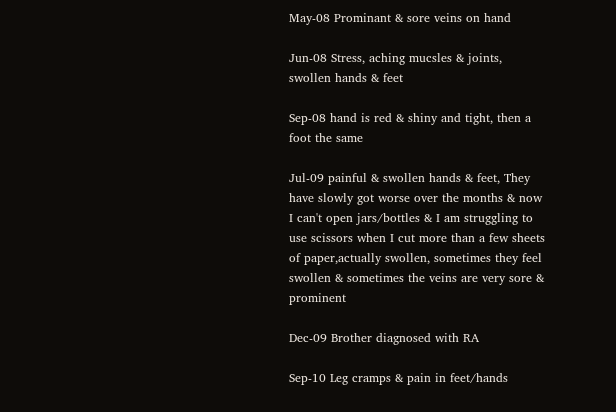May-08 Prominant & sore veins on hand

Jun-08 Stress, aching mucsles & joints, swollen hands & feet

Sep-08 hand is red & shiny and tight, then a foot the same

Jul-09 painful & swollen hands & feet, They have slowly got worse over the months & now I can't open jars/bottles & I am struggling to use scissors when I cut more than a few sheets of paper,actually swollen, sometimes they feel swollen & sometimes the veins are very sore & prominent

Dec-09 Brother diagnosed with RA

Sep-10 Leg cramps & pain in feet/hands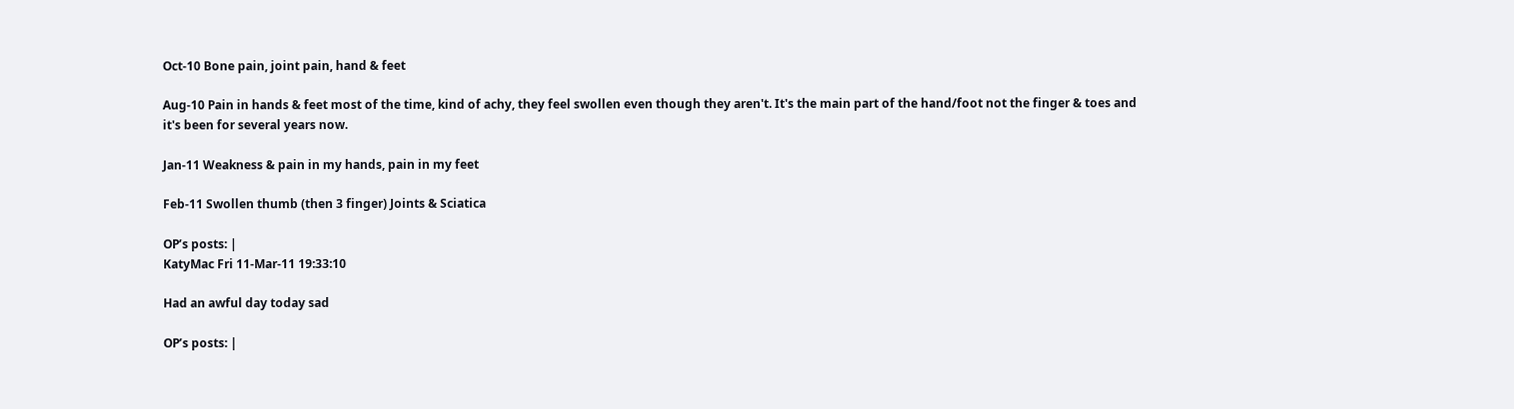Oct-10 Bone pain, joint pain, hand & feet

Aug-10 Pain in hands & feet most of the time, kind of achy, they feel swollen even though they aren't. It's the main part of the hand/foot not the finger & toes and it's been for several years now.

Jan-11 Weakness & pain in my hands, pain in my feet

Feb-11 Swollen thumb (then 3 finger) Joints & Sciatica

OP’s posts: |
KatyMac Fri 11-Mar-11 19:33:10

Had an awful day today sad

OP’s posts: |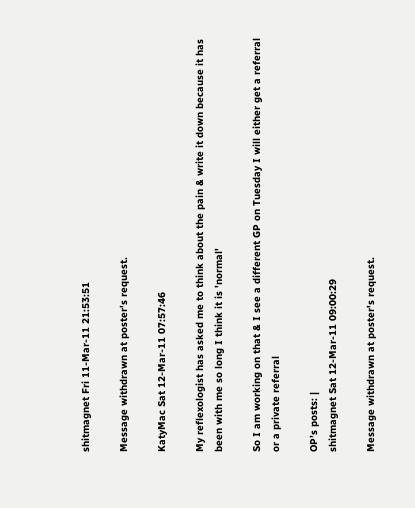shitmagnet Fri 11-Mar-11 21:53:51

Message withdrawn at poster's request.

KatyMac Sat 12-Mar-11 07:57:46

My reflexologist has asked me to think about the pain & write it down because it has been with me so long I think it is 'normal'

So I am working on that & I see a different GP on Tuesday I will either get a referral or a private referral

OP’s posts: |
shitmagnet Sat 12-Mar-11 09:00:29

Message withdrawn at poster's request.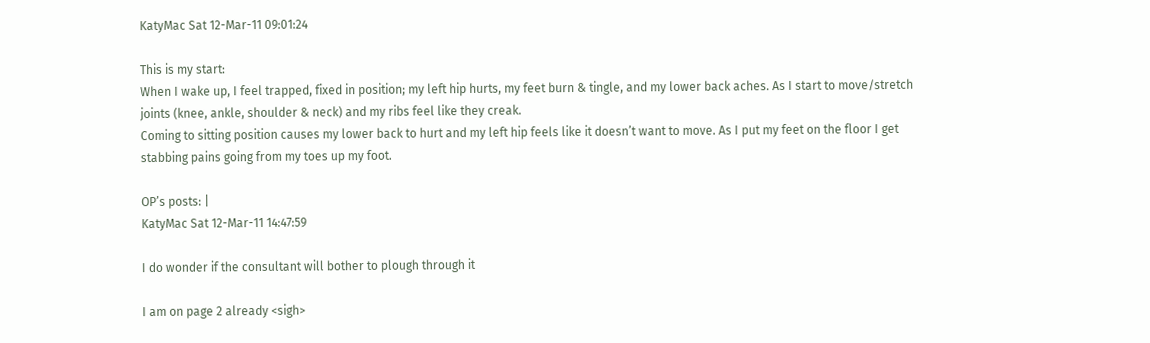KatyMac Sat 12-Mar-11 09:01:24

This is my start:
When I wake up, I feel trapped, fixed in position; my left hip hurts, my feet burn & tingle, and my lower back aches. As I start to move/stretch joints (knee, ankle, shoulder & neck) and my ribs feel like they creak.
Coming to sitting position causes my lower back to hurt and my left hip feels like it doesn’t want to move. As I put my feet on the floor I get stabbing pains going from my toes up my foot.

OP’s posts: |
KatyMac Sat 12-Mar-11 14:47:59

I do wonder if the consultant will bother to plough through it

I am on page 2 already <sigh>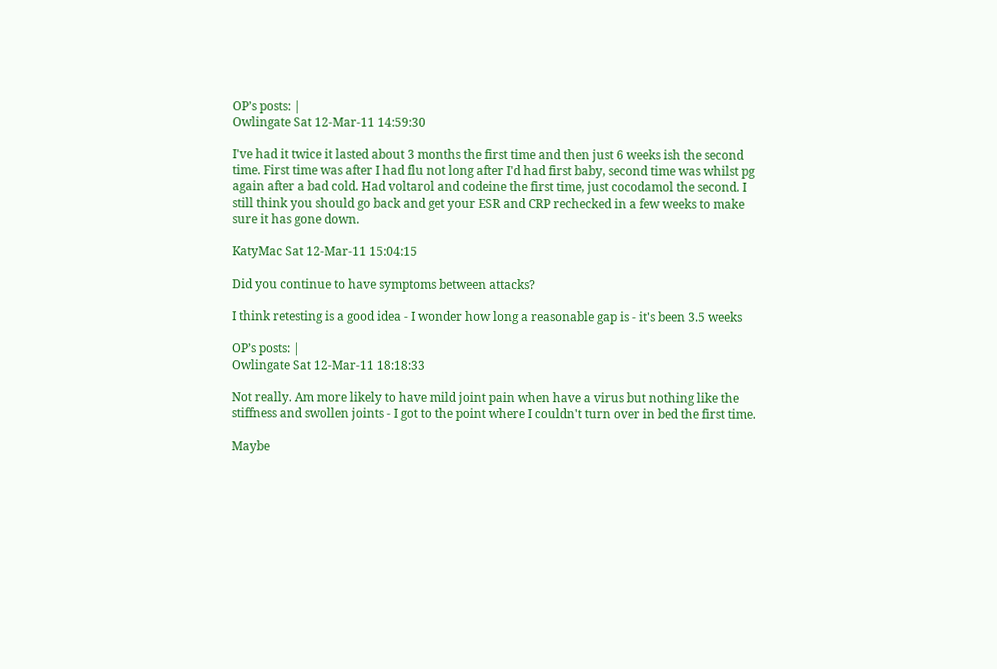OP’s posts: |
Owlingate Sat 12-Mar-11 14:59:30

I've had it twice it lasted about 3 months the first time and then just 6 weeks ish the second time. First time was after I had flu not long after I'd had first baby, second time was whilst pg again after a bad cold. Had voltarol and codeine the first time, just cocodamol the second. I still think you should go back and get your ESR and CRP rechecked in a few weeks to make sure it has gone down.

KatyMac Sat 12-Mar-11 15:04:15

Did you continue to have symptoms between attacks?

I think retesting is a good idea - I wonder how long a reasonable gap is - it's been 3.5 weeks

OP’s posts: |
Owlingate Sat 12-Mar-11 18:18:33

Not really. Am more likely to have mild joint pain when have a virus but nothing like the stiffness and swollen joints - I got to the point where I couldn't turn over in bed the first time.

Maybe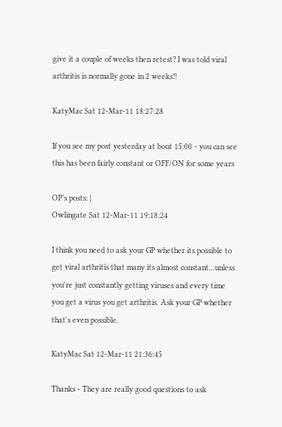give it a couple of weeks then retest? I was told viral arthritis is normally gone in 2 weeks!!

KatyMac Sat 12-Mar-11 18:27:28

If you see my post yesterday at bout 15:00 - you can see this has been fairly constant or OFF/ON for some years

OP’s posts: |
Owlingate Sat 12-Mar-11 19:18:24

I think you need to ask your GP whether its possible to get viral arthritis that many its almost constant...unless you're just constantly getting viruses and every time you get a virus you get arthritis. Ask your GP whether that's even possible.

KatyMac Sat 12-Mar-11 21:36:45

Thanks - They are really good questions to ask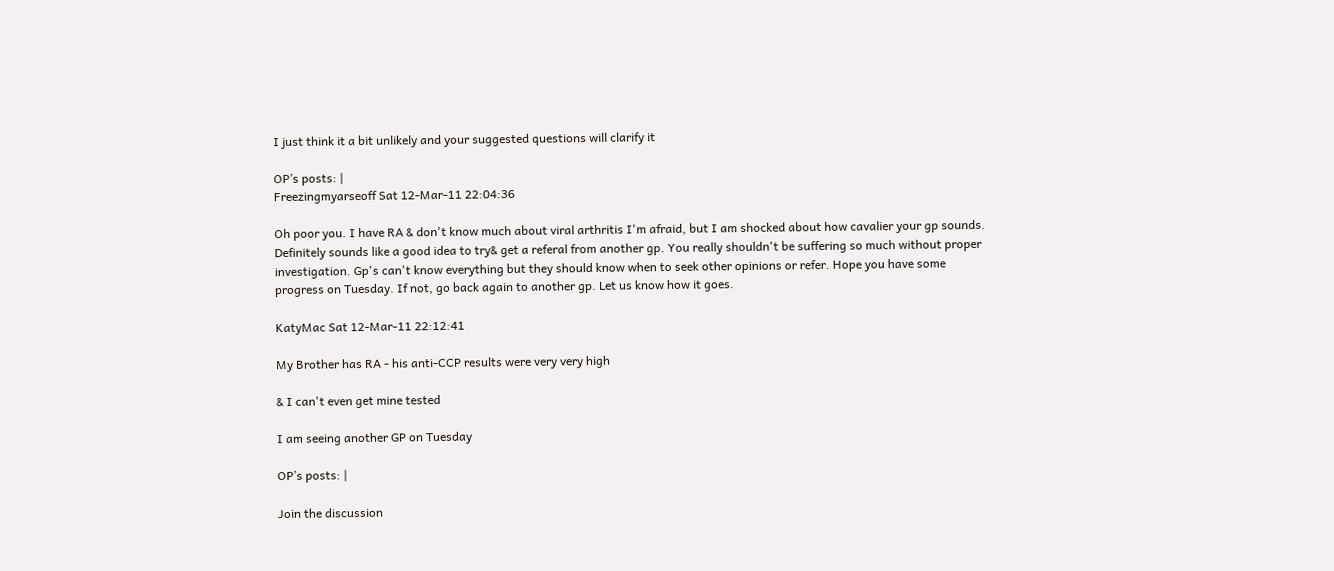I just think it a bit unlikely and your suggested questions will clarify it

OP’s posts: |
Freezingmyarseoff Sat 12-Mar-11 22:04:36

Oh poor you. I have RA & don't know much about viral arthritis I'm afraid, but I am shocked about how cavalier your gp sounds. Definitely sounds like a good idea to try& get a referal from another gp. You really shouldn't be suffering so much without proper investigation. Gp's can't know everything but they should know when to seek other opinions or refer. Hope you have some progress on Tuesday. If not, go back again to another gp. Let us know how it goes.

KatyMac Sat 12-Mar-11 22:12:41

My Brother has RA - his anti-CCP results were very very high

& I can't even get mine tested

I am seeing another GP on Tuesday

OP’s posts: |

Join the discussion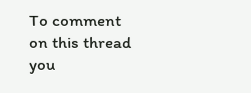To comment on this thread you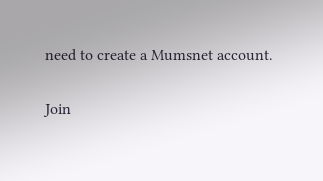need to create a Mumsnet account.

Join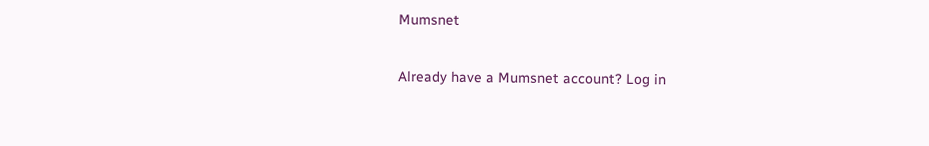Mumsnet

Already have a Mumsnet account? Log in